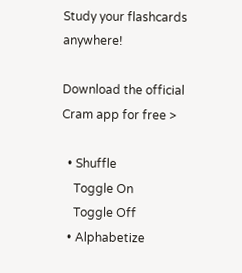Study your flashcards anywhere!

Download the official Cram app for free >

  • Shuffle
    Toggle On
    Toggle Off
  • Alphabetize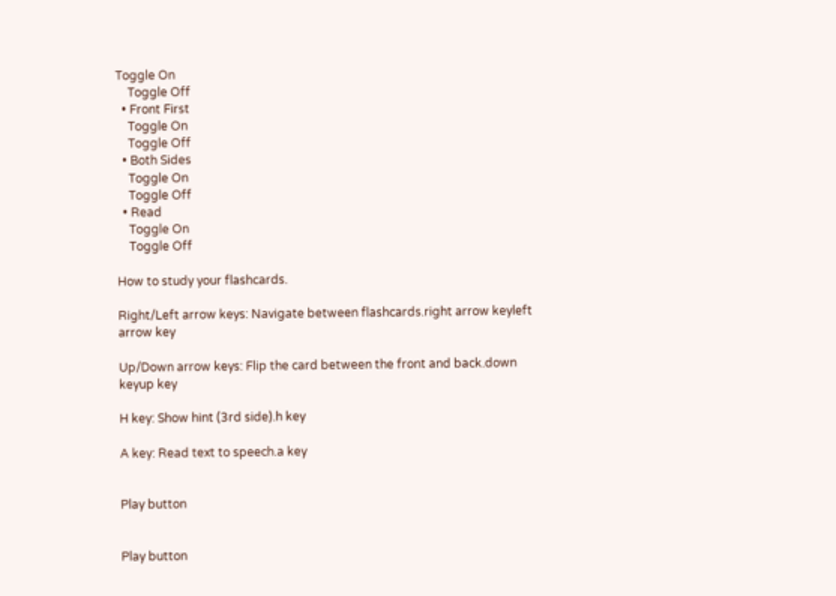Toggle On
    Toggle Off
  • Front First
    Toggle On
    Toggle Off
  • Both Sides
    Toggle On
    Toggle Off
  • Read
    Toggle On
    Toggle Off

How to study your flashcards.

Right/Left arrow keys: Navigate between flashcards.right arrow keyleft arrow key

Up/Down arrow keys: Flip the card between the front and back.down keyup key

H key: Show hint (3rd side).h key

A key: Read text to speech.a key


Play button


Play button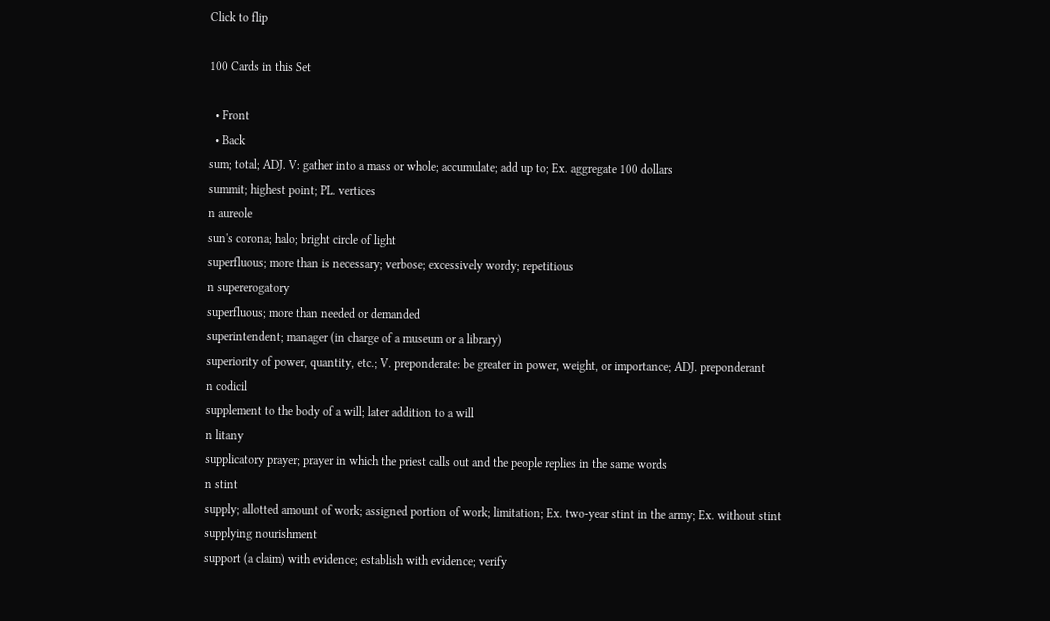Click to flip

100 Cards in this Set

  • Front
  • Back
sum; total; ADJ. V: gather into a mass or whole; accumulate; add up to; Ex. aggregate 100 dollars
summit; highest point; PL. vertices
n aureole
sun's corona; halo; bright circle of light
superfluous; more than is necessary; verbose; excessively wordy; repetitious
n supererogatory
superfluous; more than needed or demanded
superintendent; manager (in charge of a museum or a library)
superiority of power, quantity, etc.; V. preponderate: be greater in power, weight, or importance; ADJ. preponderant
n codicil
supplement to the body of a will; later addition to a will
n litany
supplicatory prayer; prayer in which the priest calls out and the people replies in the same words
n stint
supply; allotted amount of work; assigned portion of work; limitation; Ex. two-year stint in the army; Ex. without stint
supplying nourishment
support (a claim) with evidence; establish with evidence; verify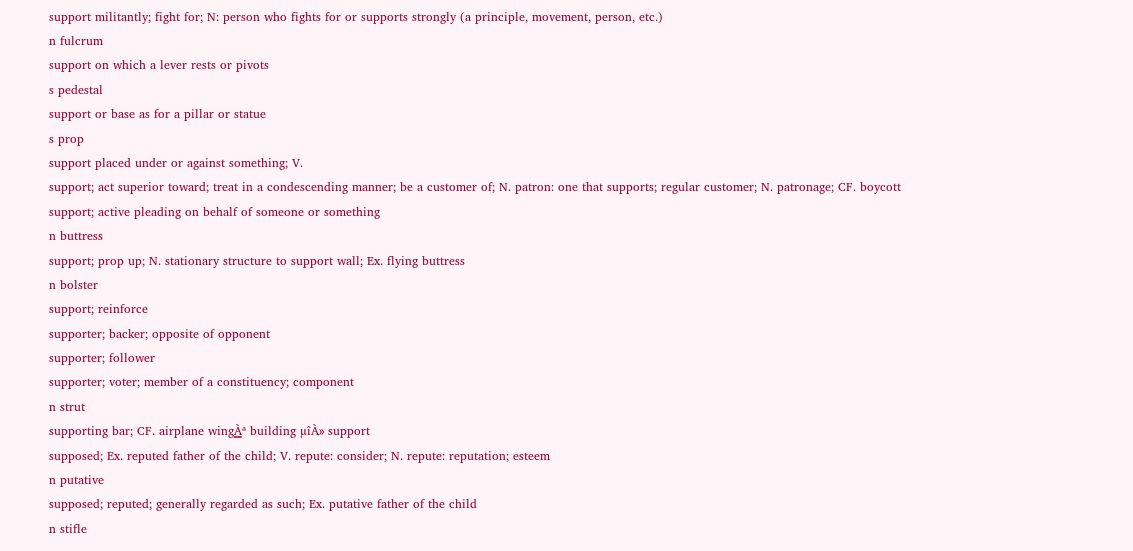support militantly; fight for; N: person who fights for or supports strongly (a principle, movement, person, etc.)
n fulcrum
support on which a lever rests or pivots
s pedestal
support or base as for a pillar or statue
s prop
support placed under or against something; V.
support; act superior toward; treat in a condescending manner; be a customer of; N. patron: one that supports; regular customer; N. patronage; CF. boycott
support; active pleading on behalf of someone or something
n buttress
support; prop up; N. stationary structure to support wall; Ex. flying buttress
n bolster
support; reinforce
supporter; backer; opposite of opponent
supporter; follower
supporter; voter; member of a constituency; component
n strut
supporting bar; CF. airplane wingÀ̳ª building µîÀ» support
supposed; Ex. reputed father of the child; V. repute: consider; N. repute: reputation; esteem
n putative
supposed; reputed; generally regarded as such; Ex. putative father of the child
n stifle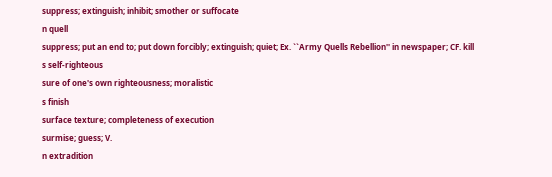suppress; extinguish; inhibit; smother or suffocate
n quell
suppress; put an end to; put down forcibly; extinguish; quiet; Ex. ``Army Quells Rebellion'' in newspaper; CF. kill
s self-righteous
sure of one's own righteousness; moralistic
s finish
surface texture; completeness of execution
surmise; guess; V.
n extradition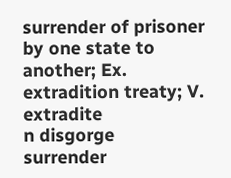surrender of prisoner by one state to another; Ex. extradition treaty; V. extradite
n disgorge
surrender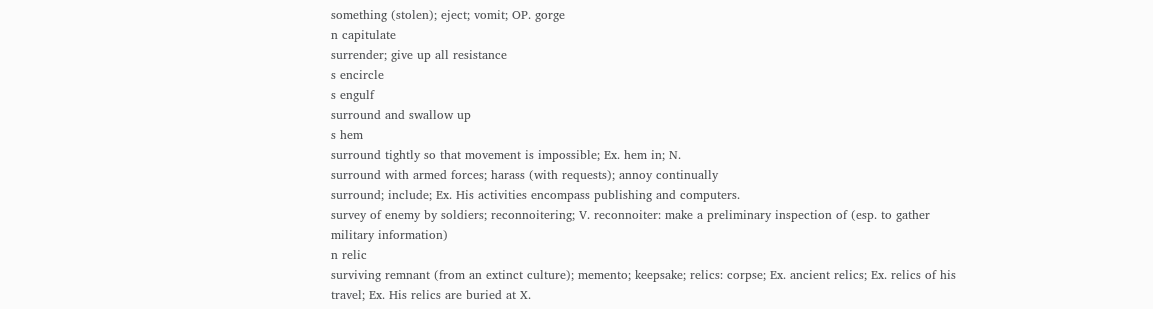something (stolen); eject; vomit; OP. gorge
n capitulate
surrender; give up all resistance
s encircle
s engulf
surround and swallow up
s hem
surround tightly so that movement is impossible; Ex. hem in; N.
surround with armed forces; harass (with requests); annoy continually
surround; include; Ex. His activities encompass publishing and computers.
survey of enemy by soldiers; reconnoitering; V. reconnoiter: make a preliminary inspection of (esp. to gather military information)
n relic
surviving remnant (from an extinct culture); memento; keepsake; relics: corpse; Ex. ancient relics; Ex. relics of his travel; Ex. His relics are buried at X.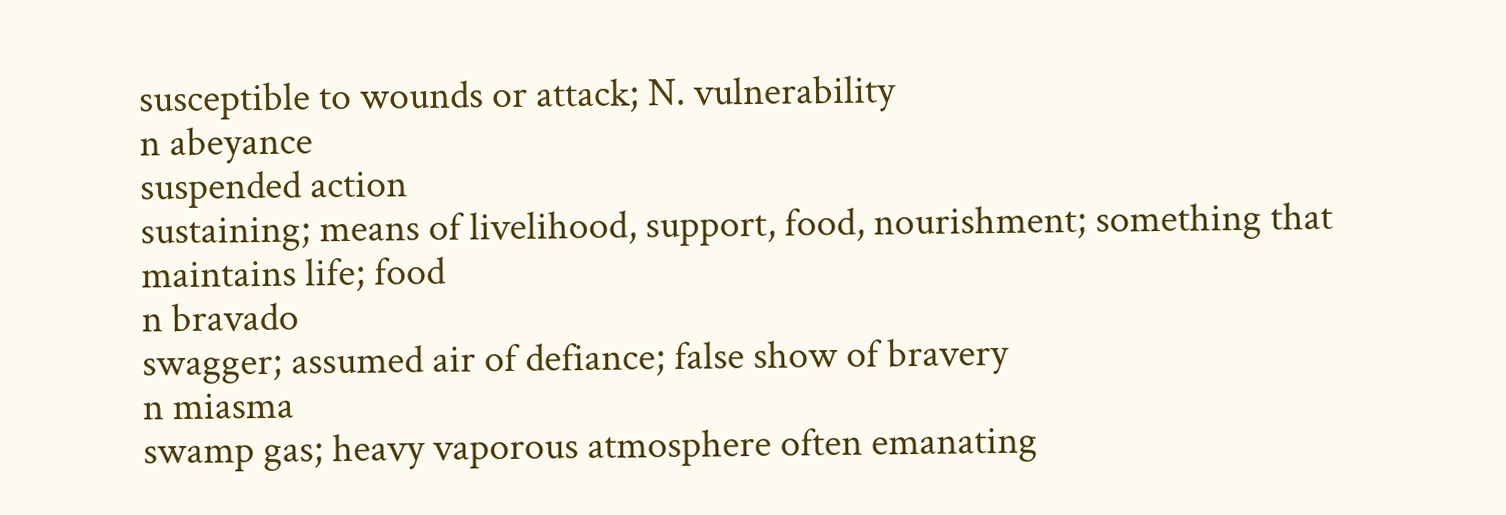susceptible to wounds or attack; N. vulnerability
n abeyance
suspended action
sustaining; means of livelihood, support, food, nourishment; something that maintains life; food
n bravado
swagger; assumed air of defiance; false show of bravery
n miasma
swamp gas; heavy vaporous atmosphere often emanating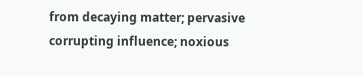from decaying matter; pervasive corrupting influence; noxious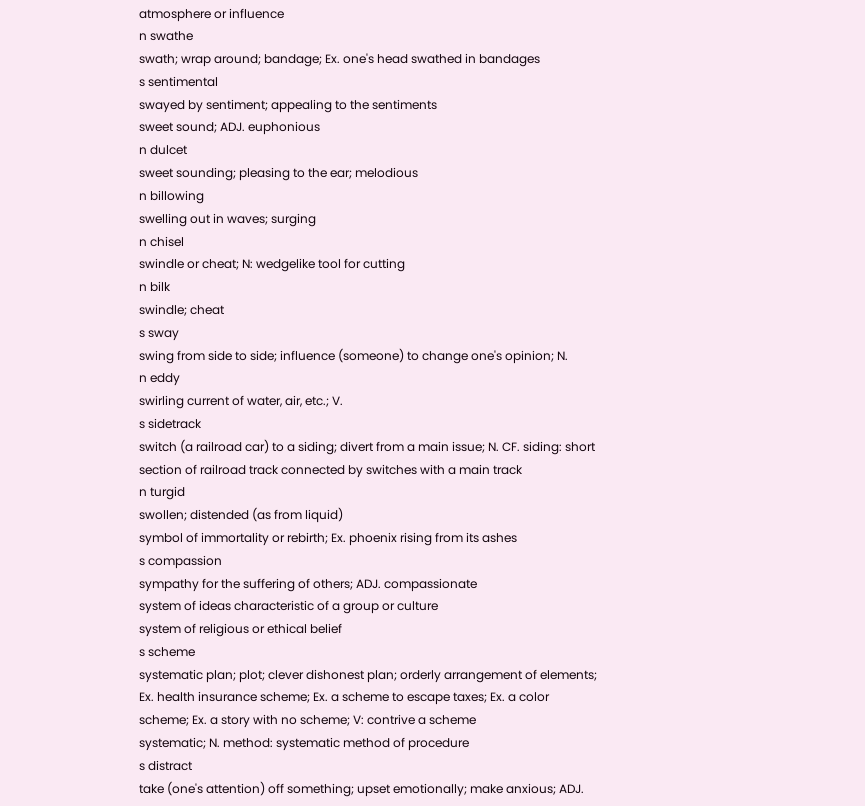atmosphere or influence
n swathe
swath; wrap around; bandage; Ex. one's head swathed in bandages
s sentimental
swayed by sentiment; appealing to the sentiments
sweet sound; ADJ. euphonious
n dulcet
sweet sounding; pleasing to the ear; melodious
n billowing
swelling out in waves; surging
n chisel
swindle or cheat; N: wedgelike tool for cutting
n bilk
swindle; cheat
s sway
swing from side to side; influence (someone) to change one's opinion; N.
n eddy
swirling current of water, air, etc.; V.
s sidetrack
switch (a railroad car) to a siding; divert from a main issue; N. CF. siding: short section of railroad track connected by switches with a main track
n turgid
swollen; distended (as from liquid)
symbol of immortality or rebirth; Ex. phoenix rising from its ashes
s compassion
sympathy for the suffering of others; ADJ. compassionate
system of ideas characteristic of a group or culture
system of religious or ethical belief
s scheme
systematic plan; plot; clever dishonest plan; orderly arrangement of elements; Ex. health insurance scheme; Ex. a scheme to escape taxes; Ex. a color scheme; Ex. a story with no scheme; V: contrive a scheme
systematic; N. method: systematic method of procedure
s distract
take (one's attention) off something; upset emotionally; make anxious; ADJ.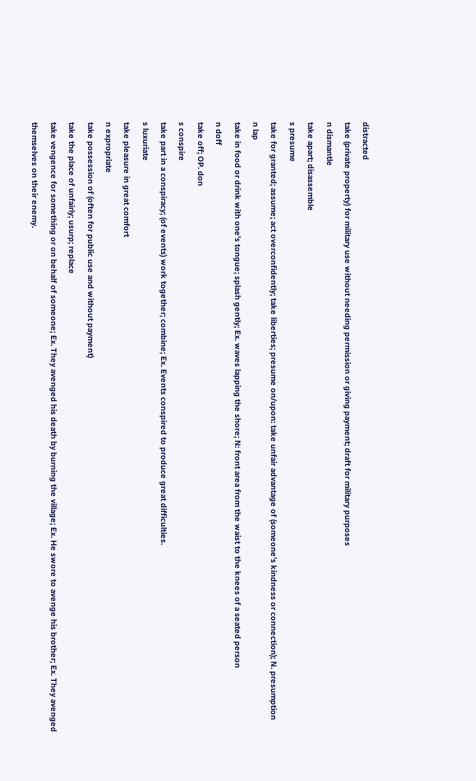distracted
take (private property) for military use without needing permission or giving payment; draft for military purposes
n dismantle
take apart; disassemble
s presume
take for granted; assume; act overconfidently; take liberties; presume on/upon: take unfair advantage of (someone's kindness or connection); N. presumption
n lap
take in food or drink with one's tongue; splash gently; Ex. waves lapping the shore; N: front area from the waist to the knees of a seated person
n doff
take off; OP. don
s conspire
take part in a conspiracy; (of events) work together; combine; Ex. Events conspired to produce great difficulties.
s luxuriate
take pleasure in great comfort
n expropriate
take possession of (often for public use and without payment)
take the place of unfairly; usurp; replace
take vengence for something or on behalf of someone; Ex. They avenged his death by burning the village; Ex. He swore to avenge his brother; Ex. They avenged themselves on their enemy.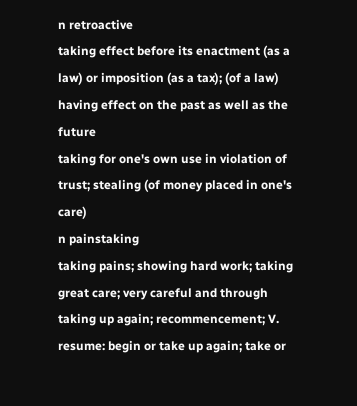n retroactive
taking effect before its enactment (as a law) or imposition (as a tax); (of a law) having effect on the past as well as the future
taking for one's own use in violation of trust; stealing (of money placed in one's care)
n painstaking
taking pains; showing hard work; taking great care; very careful and through
taking up again; recommencement; V. resume: begin or take up again; take or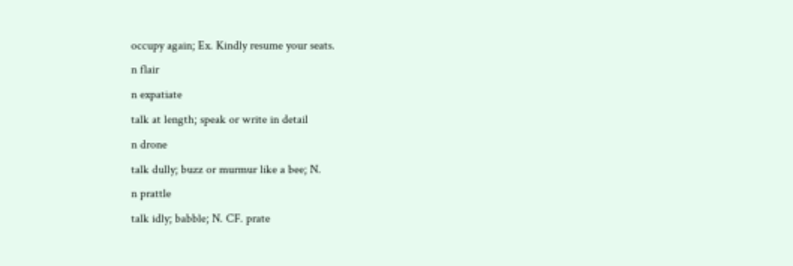occupy again; Ex. Kindly resume your seats.
n flair
n expatiate
talk at length; speak or write in detail
n drone
talk dully; buzz or murmur like a bee; N.
n prattle
talk idly; babble; N. CF. prate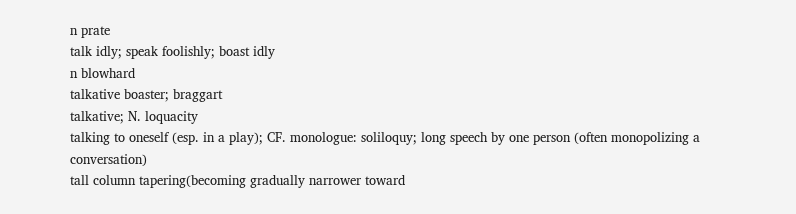n prate
talk idly; speak foolishly; boast idly
n blowhard
talkative boaster; braggart
talkative; N. loquacity
talking to oneself (esp. in a play); CF. monologue: soliloquy; long speech by one person (often monopolizing a conversation)
tall column tapering(becoming gradually narrower toward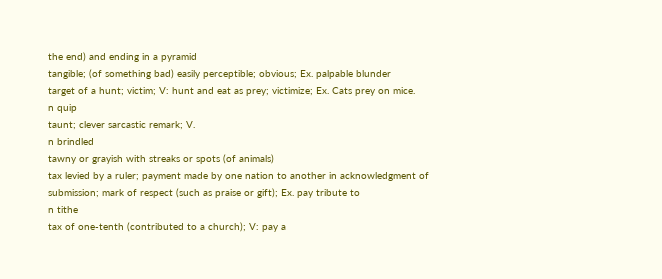the end) and ending in a pyramid
tangible; (of something bad) easily perceptible; obvious; Ex. palpable blunder
target of a hunt; victim; V: hunt and eat as prey; victimize; Ex. Cats prey on mice.
n quip
taunt; clever sarcastic remark; V.
n brindled
tawny or grayish with streaks or spots (of animals)
tax levied by a ruler; payment made by one nation to another in acknowledgment of submission; mark of respect (such as praise or gift); Ex. pay tribute to
n tithe
tax of one-tenth (contributed to a church); V: pay a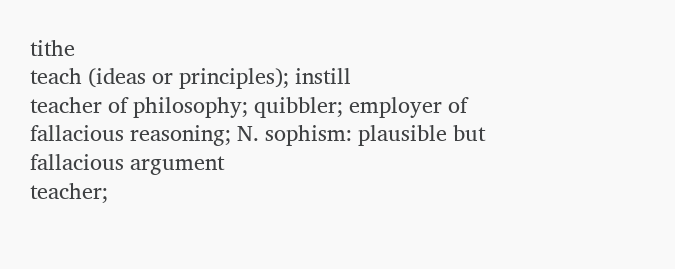tithe
teach (ideas or principles); instill
teacher of philosophy; quibbler; employer of fallacious reasoning; N. sophism: plausible but fallacious argument
teacher;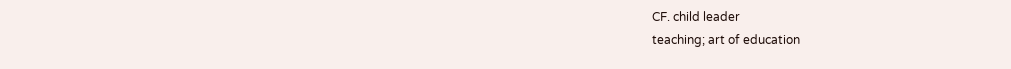CF. child leader
teaching; art of education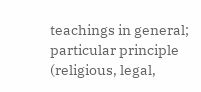teachings in general; particular principle (religious, legal,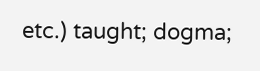etc.) taught; dogma;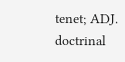tenet; ADJ. doctrinal